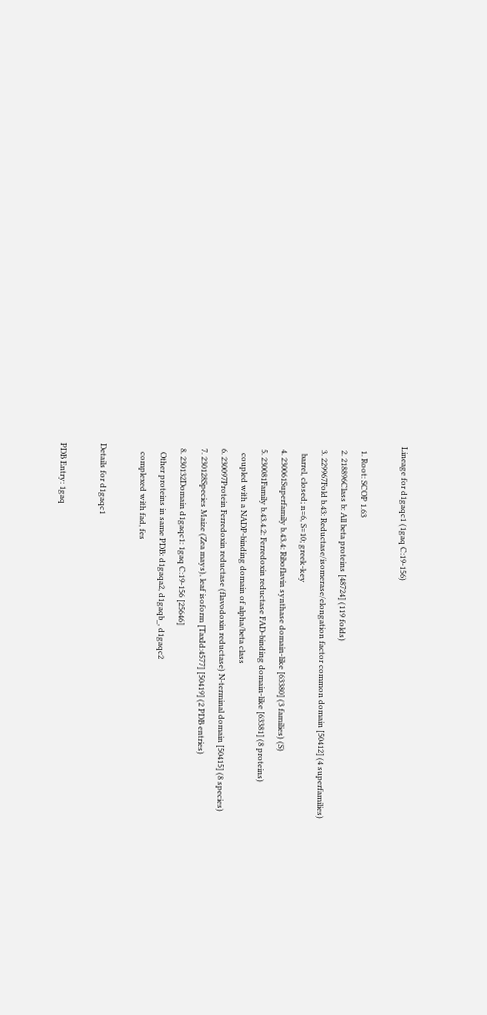Lineage for d1gaqc1 (1gaq C:19-156)

  1. Root: SCOP 1.63
  2. 218896Class b: All beta proteins [48724] (119 folds)
  3. 229967Fold b.43: Reductase/isomerase/elongation factor common domain [50412] (4 superfamilies)
    barrel, closed; n=6, S=10; greek-key
  4. 230061Superfamily b.43.4: Riboflavin synthase domain-like [63380] (3 families) (S)
  5. 230081Family b.43.4.2: Ferredoxin reductase FAD-binding domain-like [63381] (8 proteins)
    coupled with a NADP-binding domain of alpha/beta class
  6. 230097Protein Ferredoxin reductase (flavodoxin reductase) N-terminal domain [50415] (8 species)
  7. 230128Species Maize (Zea mays), leaf isoform [TaxId:4577] [50419] (2 PDB entries)
  8. 230132Domain d1gaqc1: 1gaq C:19-156 [25646]
    Other proteins in same PDB: d1gaqa2, d1gaqb_, d1gaqc2
    complexed with fad, fes

Details for d1gaqc1

PDB Entry: 1gaq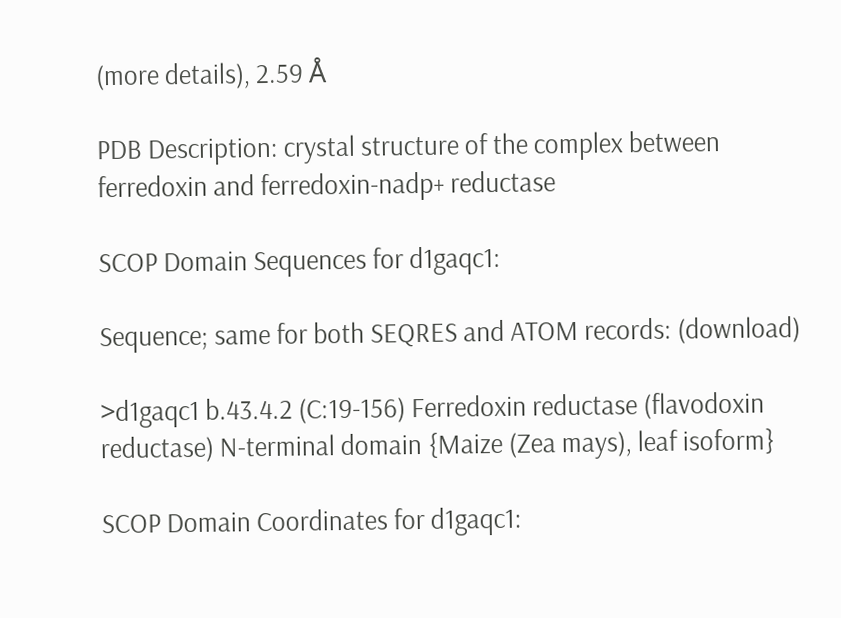(more details), 2.59 Å

PDB Description: crystal structure of the complex between ferredoxin and ferredoxin-nadp+ reductase

SCOP Domain Sequences for d1gaqc1:

Sequence; same for both SEQRES and ATOM records: (download)

>d1gaqc1 b.43.4.2 (C:19-156) Ferredoxin reductase (flavodoxin reductase) N-terminal domain {Maize (Zea mays), leaf isoform}

SCOP Domain Coordinates for d1gaqc1: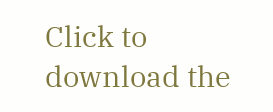Click to download the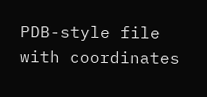PDB-style file with coordinates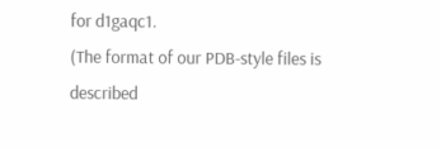for d1gaqc1.
(The format of our PDB-style files is described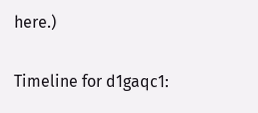here.)

Timeline for d1gaqc1: